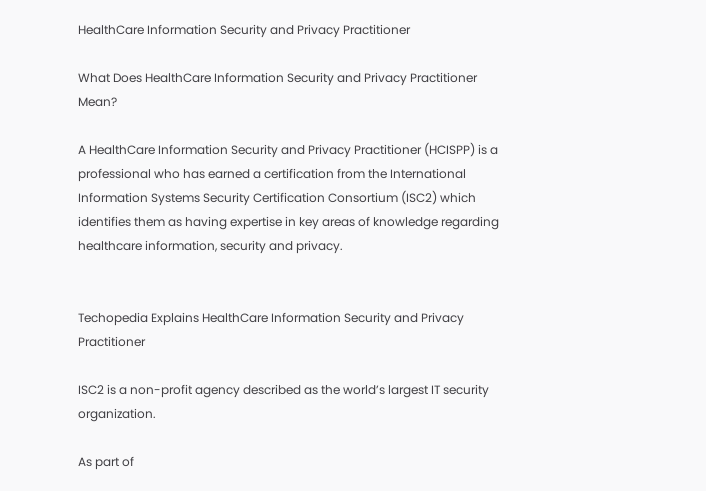HealthCare Information Security and Privacy Practitioner

What Does HealthCare Information Security and Privacy Practitioner Mean?

A HealthCare Information Security and Privacy Practitioner (HCISPP) is a professional who has earned a certification from the International Information Systems Security Certification Consortium (ISC2) which identifies them as having expertise in key areas of knowledge regarding healthcare information, security and privacy.


Techopedia Explains HealthCare Information Security and Privacy Practitioner

ISC2 is a non-profit agency described as the world’s largest IT security organization.

As part of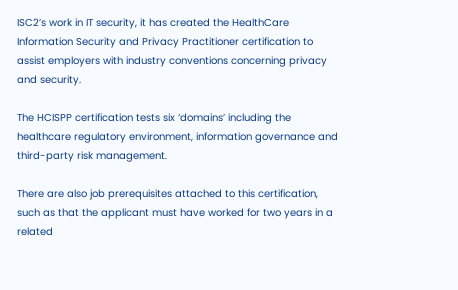ISC2’s work in IT security, it has created the HealthCare Information Security and Privacy Practitioner certification to assist employers with industry conventions concerning privacy and security.

The HCISPP certification tests six ‘domains’ including the healthcare regulatory environment, information governance and third-party risk management.

There are also job prerequisites attached to this certification, such as that the applicant must have worked for two years in a related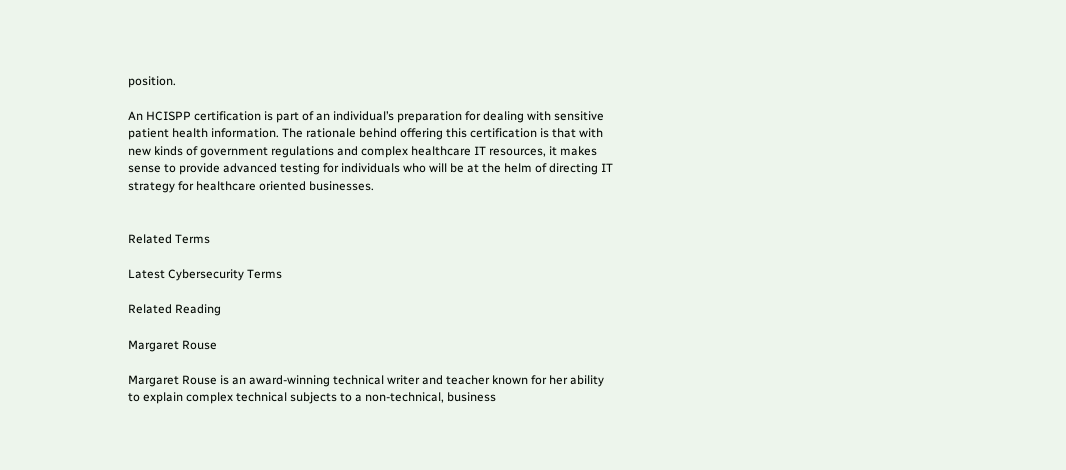position.

An HCISPP certification is part of an individual’s preparation for dealing with sensitive patient health information. The rationale behind offering this certification is that with new kinds of government regulations and complex healthcare IT resources, it makes sense to provide advanced testing for individuals who will be at the helm of directing IT strategy for healthcare oriented businesses.


Related Terms

Latest Cybersecurity Terms

Related Reading

Margaret Rouse

Margaret Rouse is an award-winning technical writer and teacher known for her ability to explain complex technical subjects to a non-technical, business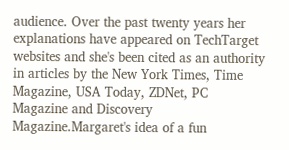audience. Over the past twenty years her explanations have appeared on TechTarget websites and she's been cited as an authority in articles by the New York Times, Time Magazine, USA Today, ZDNet, PC Magazine and Discovery Magazine.Margaret's idea of a fun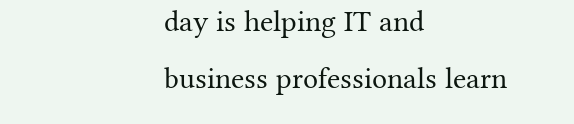day is helping IT and business professionals learn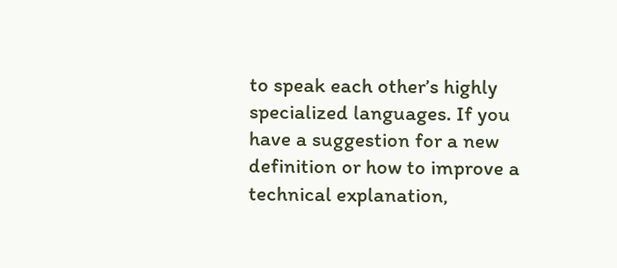to speak each other’s highly specialized languages. If you have a suggestion for a new definition or how to improve a technical explanation,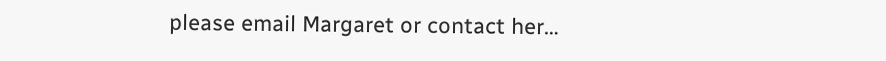please email Margaret or contact her…